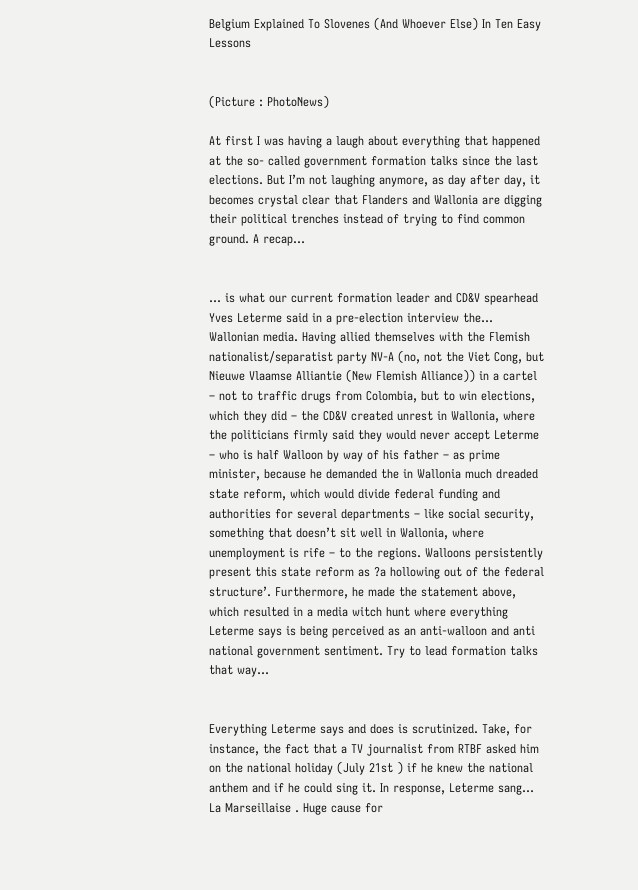Belgium Explained To Slovenes (And Whoever Else) In Ten Easy Lessons


(Picture : PhotoNews)

At first I was having a laugh about everything that happened at the so- called government formation talks since the last elections. But I’m not laughing anymore, as day after day, it becomes crystal clear that Flanders and Wallonia are digging their political trenches instead of trying to find common ground. A recap…


… is what our current formation leader and CD&V spearhead Yves Leterme said in a pre-election interview the… Wallonian media. Having allied themselves with the Flemish nationalist/separatist party NV-A (no, not the Viet Cong, but Nieuwe Vlaamse Alliantie (New Flemish Alliance)) in a cartel – not to traffic drugs from Colombia, but to win elections, which they did – the CD&V created unrest in Wallonia, where the politicians firmly said they would never accept Leterme – who is half Walloon by way of his father – as prime minister, because he demanded the in Wallonia much dreaded state reform, which would divide federal funding and authorities for several departments – like social security, something that doesn’t sit well in Wallonia, where unemployment is rife – to the regions. Walloons persistently present this state reform as ?a hollowing out of the federal structure’. Furthermore, he made the statement above, which resulted in a media witch hunt where everything Leterme says is being perceived as an anti-walloon and anti national government sentiment. Try to lead formation talks that way…


Everything Leterme says and does is scrutinized. Take, for instance, the fact that a TV journalist from RTBF asked him on the national holiday (July 21st ) if he knew the national anthem and if he could sing it. In response, Leterme sang… La Marseillaise . Huge cause for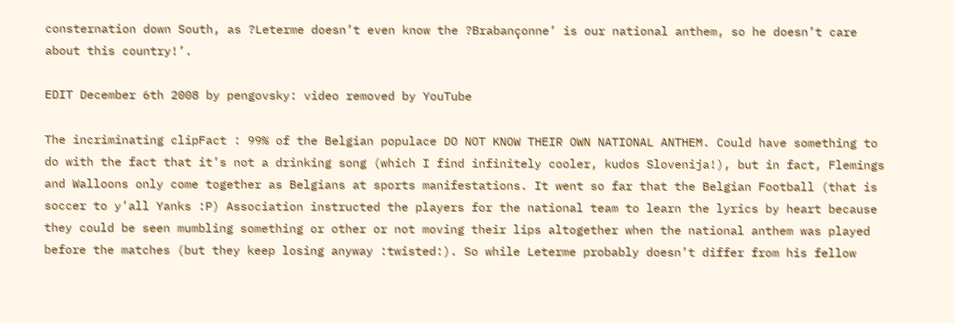consternation down South, as ?Leterme doesn’t even know the ?Brabançonne’ is our national anthem, so he doesn’t care about this country!’.

EDIT December 6th 2008 by pengovsky: video removed by YouTube

The incriminating clipFact : 99% of the Belgian populace DO NOT KNOW THEIR OWN NATIONAL ANTHEM. Could have something to do with the fact that it’s not a drinking song (which I find infinitely cooler, kudos Slovenija!), but in fact, Flemings and Walloons only come together as Belgians at sports manifestations. It went so far that the Belgian Football (that is soccer to y’all Yanks :P) Association instructed the players for the national team to learn the lyrics by heart because they could be seen mumbling something or other or not moving their lips altogether when the national anthem was played before the matches (but they keep losing anyway :twisted:). So while Leterme probably doesn’t differ from his fellow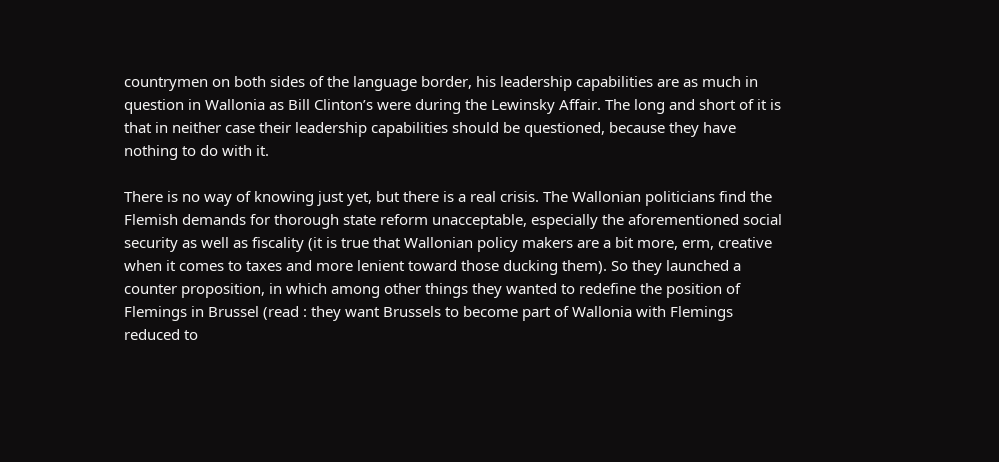countrymen on both sides of the language border, his leadership capabilities are as much in question in Wallonia as Bill Clinton’s were during the Lewinsky Affair. The long and short of it is that in neither case their leadership capabilities should be questioned, because they have nothing to do with it.

There is no way of knowing just yet, but there is a real crisis. The Wallonian politicians find the Flemish demands for thorough state reform unacceptable, especially the aforementioned social security as well as fiscality (it is true that Wallonian policy makers are a bit more, erm, creative when it comes to taxes and more lenient toward those ducking them). So they launched a counter proposition, in which among other things they wanted to redefine the position of Flemings in Brussel (read : they want Brussels to become part of Wallonia with Flemings reduced to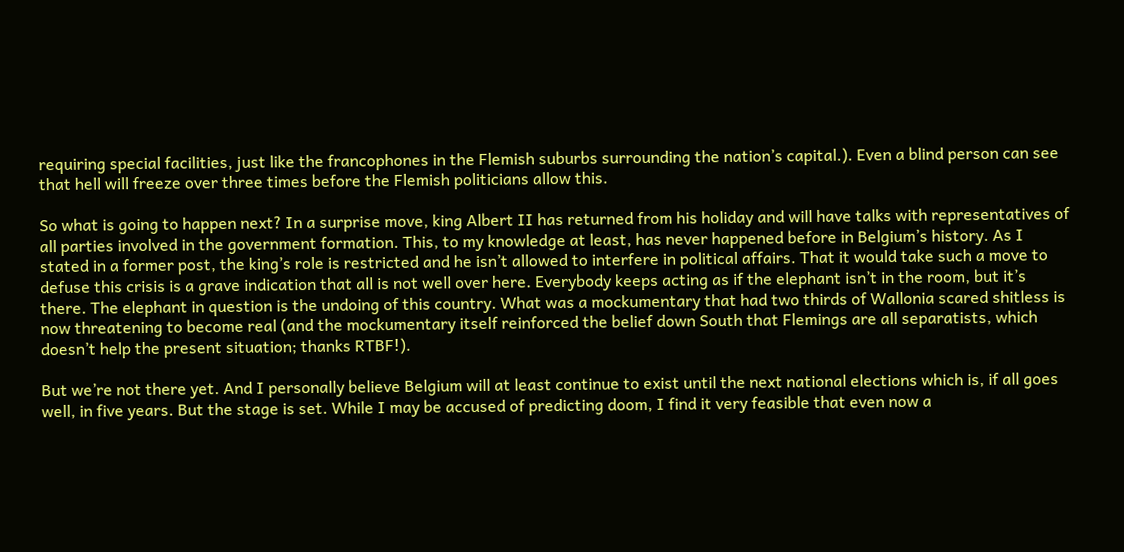requiring special facilities, just like the francophones in the Flemish suburbs surrounding the nation’s capital.). Even a blind person can see that hell will freeze over three times before the Flemish politicians allow this.

So what is going to happen next? In a surprise move, king Albert II has returned from his holiday and will have talks with representatives of all parties involved in the government formation. This, to my knowledge at least, has never happened before in Belgium’s history. As I stated in a former post, the king’s role is restricted and he isn’t allowed to interfere in political affairs. That it would take such a move to defuse this crisis is a grave indication that all is not well over here. Everybody keeps acting as if the elephant isn’t in the room, but it’s there. The elephant in question is the undoing of this country. What was a mockumentary that had two thirds of Wallonia scared shitless is now threatening to become real (and the mockumentary itself reinforced the belief down South that Flemings are all separatists, which doesn’t help the present situation; thanks RTBF!).

But we’re not there yet. And I personally believe Belgium will at least continue to exist until the next national elections which is, if all goes well, in five years. But the stage is set. While I may be accused of predicting doom, I find it very feasible that even now a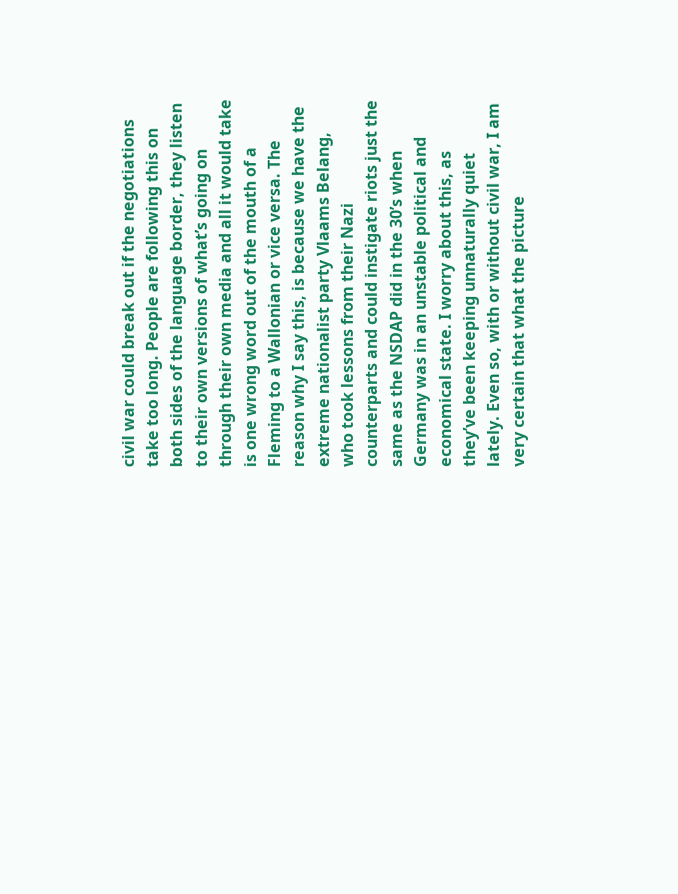civil war could break out if the negotiations take too long. People are following this on both sides of the language border, they listen to their own versions of what’s going on through their own media and all it would take is one wrong word out of the mouth of a Fleming to a Wallonian or vice versa. The reason why I say this, is because we have the extreme nationalist party Vlaams Belang, who took lessons from their Nazi counterparts and could instigate riots just the same as the NSDAP did in the 30’s when Germany was in an unstable political and economical state. I worry about this, as they’ve been keeping unnaturally quiet lately. Even so, with or without civil war, I am very certain that what the picture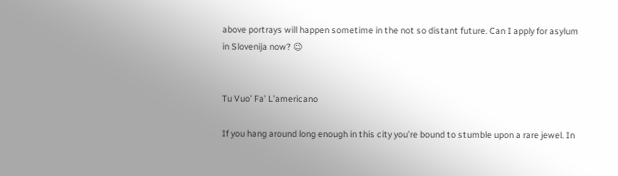above portrays will happen sometime in the not so distant future. Can I apply for asylum in Slovenija now? 😉


Tu Vuo’ Fa’ L’americano

If you hang around long enough in this city you’re bound to stumble upon a rare jewel. In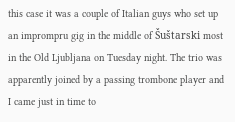this case it was a couple of Italian guys who set up an imprompru gig in the middle of Šuštarski most in the Old Ljubljana on Tuesday night. The trio was apparently joined by a passing trombone player and I came just in time to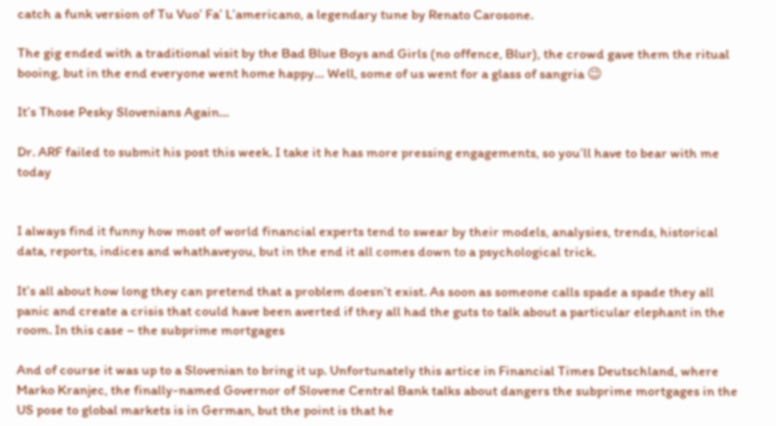catch a funk version of Tu Vuo’ Fa’ L’americano, a legendary tune by Renato Carosone.

The gig ended with a traditional visit by the Bad Blue Boys and Girls (no offence, Blur), the crowd gave them the ritual booing, but in the end everyone went home happy… Well, some of us went for a glass of sangria 😉

It’s Those Pesky Slovenians Again…

Dr. ARF failed to submit his post this week. I take it he has more pressing engagements, so you’ll have to bear with me today


I always find it funny how most of world financial experts tend to swear by their models, analysies, trends, historical data, reports, indices and whathaveyou, but in the end it all comes down to a psychological trick.

It’s all about how long they can pretend that a problem doesn’t exist. As soon as someone calls spade a spade they all panic and create a crisis that could have been averted if they all had the guts to talk about a particular elephant in the room. In this case – the subprime mortgages

And of course it was up to a Slovenian to bring it up. Unfortunately this artice in Financial Times Deutschland, where Marko Kranjec, the finally-named Governor of Slovene Central Bank talks about dangers the subprime mortgages in the US pose to global markets is in German, but the point is that he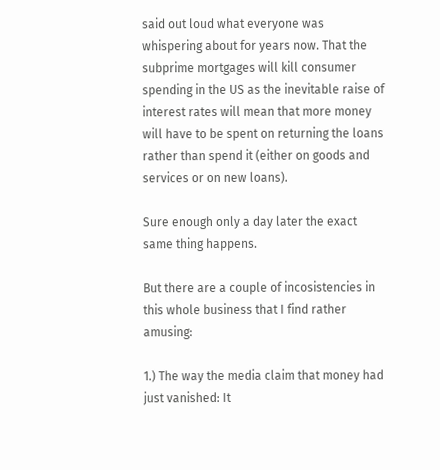said out loud what everyone was whispering about for years now. That the subprime mortgages will kill consumer spending in the US as the inevitable raise of interest rates will mean that more money will have to be spent on returning the loans rather than spend it (either on goods and services or on new loans).

Sure enough only a day later the exact same thing happens.

But there are a couple of incosistencies in this whole business that I find rather amusing:

1.) The way the media claim that money had just vanished: It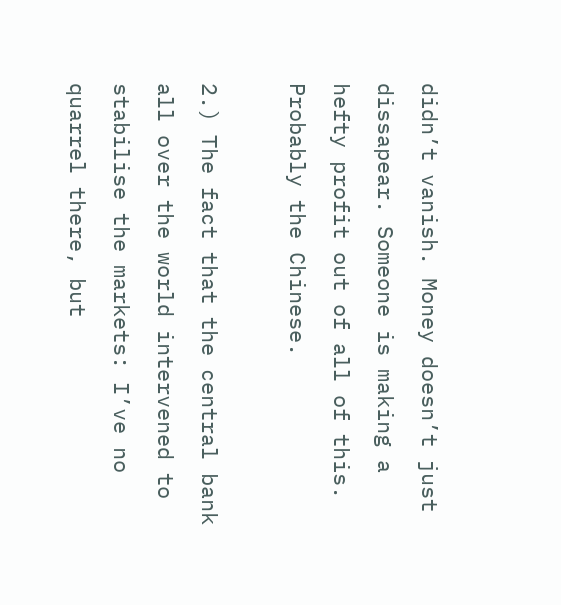didn’t vanish. Money doesn’t just dissapear. Someone is making a hefty profit out of all of this. Probably the Chinese.

2.) The fact that the central bank all over the world intervened to stabilise the markets: I’ve no quarrel there, but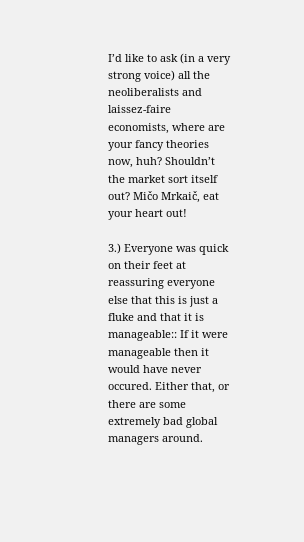I’d like to ask (in a very strong voice) all the neoliberalists and laissez-faire economists, where are your fancy theories now, huh? Shouldn’t the market sort itself out? Mičo Mrkaič, eat your heart out!

3.) Everyone was quick on their feet at reassuring everyone else that this is just a fluke and that it is manageable:: If it were manageable then it would have never occured. Either that, or there are some extremely bad global managers around.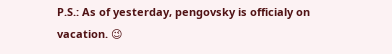P.S.: As of yesterday, pengovsky is officialy on vacation. 😉